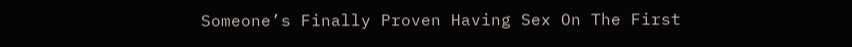Someone’s Finally Proven Having Sex On The First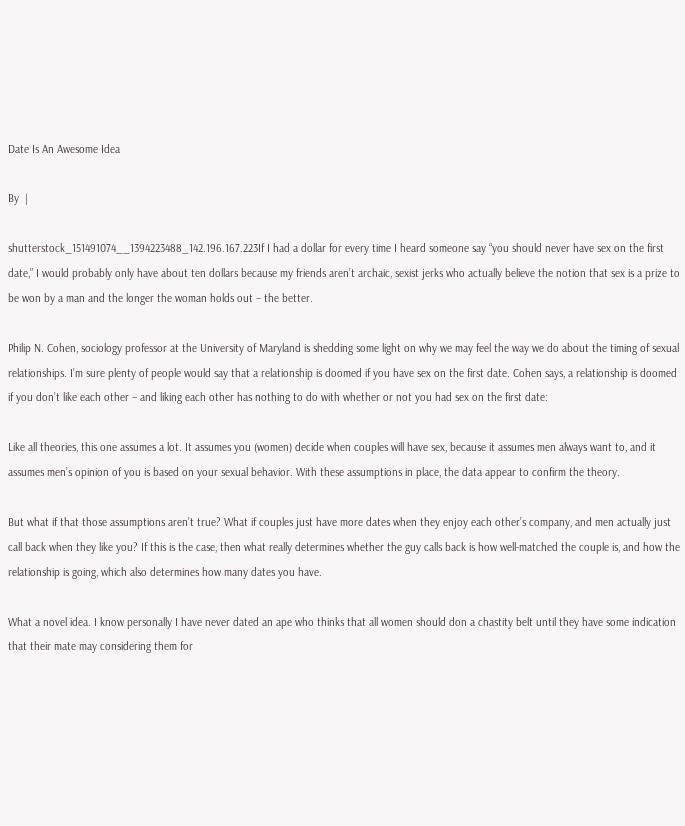Date Is An Awesome Idea

By  |

shutterstock_151491074__1394223488_142.196.167.223If I had a dollar for every time I heard someone say “you should never have sex on the first date,” I would probably only have about ten dollars because my friends aren’t archaic, sexist jerks who actually believe the notion that sex is a prize to be won by a man and the longer the woman holds out – the better.

Philip N. Cohen, sociology professor at the University of Maryland is shedding some light on why we may feel the way we do about the timing of sexual relationships. I’m sure plenty of people would say that a relationship is doomed if you have sex on the first date. Cohen says, a relationship is doomed if you don’t like each other – and liking each other has nothing to do with whether or not you had sex on the first date:

Like all theories, this one assumes a lot. It assumes you (women) decide when couples will have sex, because it assumes men always want to, and it assumes men’s opinion of you is based on your sexual behavior. With these assumptions in place, the data appear to confirm the theory.

But what if that those assumptions aren’t true? What if couples just have more dates when they enjoy each other’s company, and men actually just call back when they like you? If this is the case, then what really determines whether the guy calls back is how well-matched the couple is, and how the relationship is going, which also determines how many dates you have.

What a novel idea. I know personally I have never dated an ape who thinks that all women should don a chastity belt until they have some indication that their mate may considering them for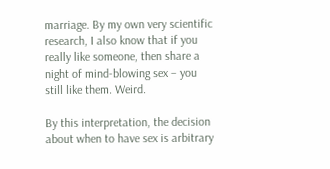marriage. By my own very scientific research, I also know that if you really like someone, then share a night of mind-blowing sex – you still like them. Weird.

By this interpretation, the decision about when to have sex is arbitrary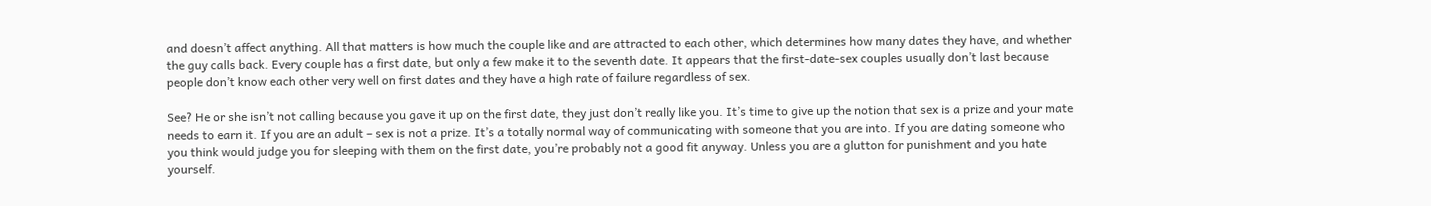and doesn’t affect anything. All that matters is how much the couple like and are attracted to each other, which determines how many dates they have, and whether the guy calls back. Every couple has a first date, but only a few make it to the seventh date. It appears that the first-date-sex couples usually don’t last because people don’t know each other very well on first dates and they have a high rate of failure regardless of sex.

See? He or she isn’t not calling because you gave it up on the first date, they just don’t really like you. It’s time to give up the notion that sex is a prize and your mate needs to earn it. If you are an adult – sex is not a prize. It’s a totally normal way of communicating with someone that you are into. If you are dating someone who you think would judge you for sleeping with them on the first date, you’re probably not a good fit anyway. Unless you are a glutton for punishment and you hate yourself.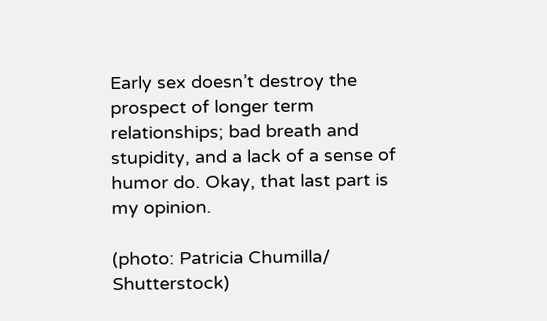Early sex doesn’t destroy the prospect of longer term relationships; bad breath and stupidity, and a lack of a sense of humor do. Okay, that last part is my opinion.

(photo: Patricia Chumilla/ Shutterstock)